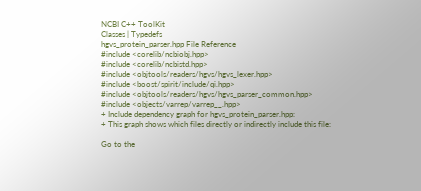NCBI C++ ToolKit
Classes | Typedefs
hgvs_protein_parser.hpp File Reference
#include <corelib/ncbiobj.hpp>
#include <corelib/ncbistd.hpp>
#include <objtools/readers/hgvs/hgvs_lexer.hpp>
#include <boost/spirit/include/qi.hpp>
#include <objtools/readers/hgvs/hgvs_parser_common.hpp>
#include <objects/varrep/varrep__.hpp>
+ Include dependency graph for hgvs_protein_parser.hpp:
+ This graph shows which files directly or indirectly include this file:

Go to the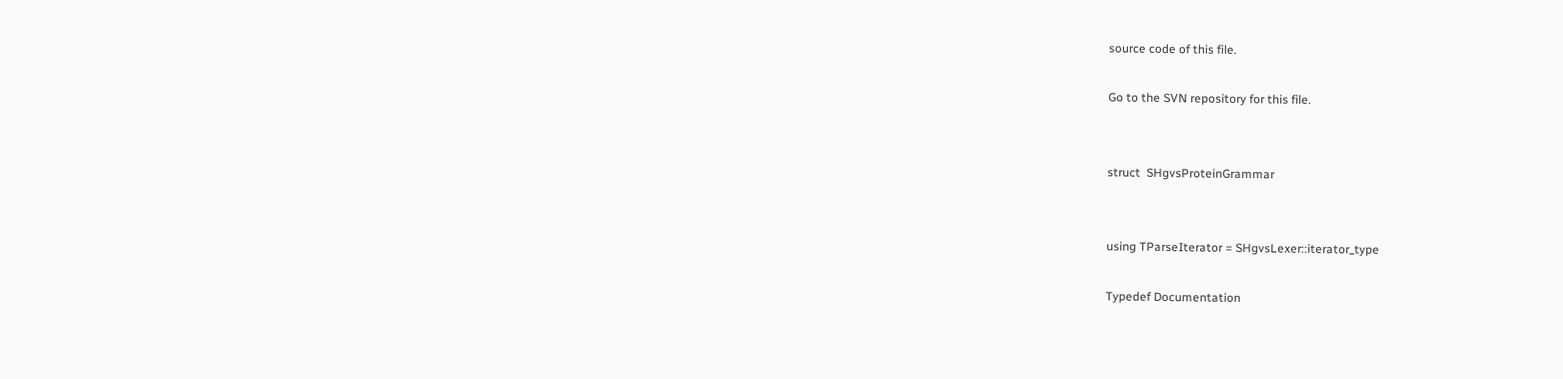source code of this file.

Go to the SVN repository for this file.


struct  SHgvsProteinGrammar


using TParseIterator = SHgvsLexer::iterator_type

Typedef Documentation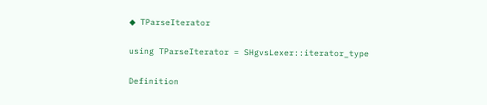◆ TParseIterator

using TParseIterator = SHgvsLexer::iterator_type

Definition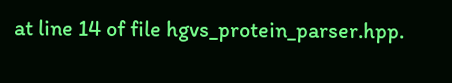at line 14 of file hgvs_protein_parser.hpp.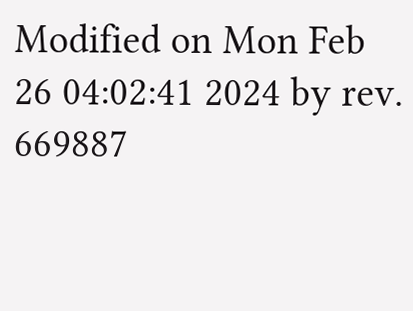Modified on Mon Feb 26 04:02:41 2024 by rev. 669887